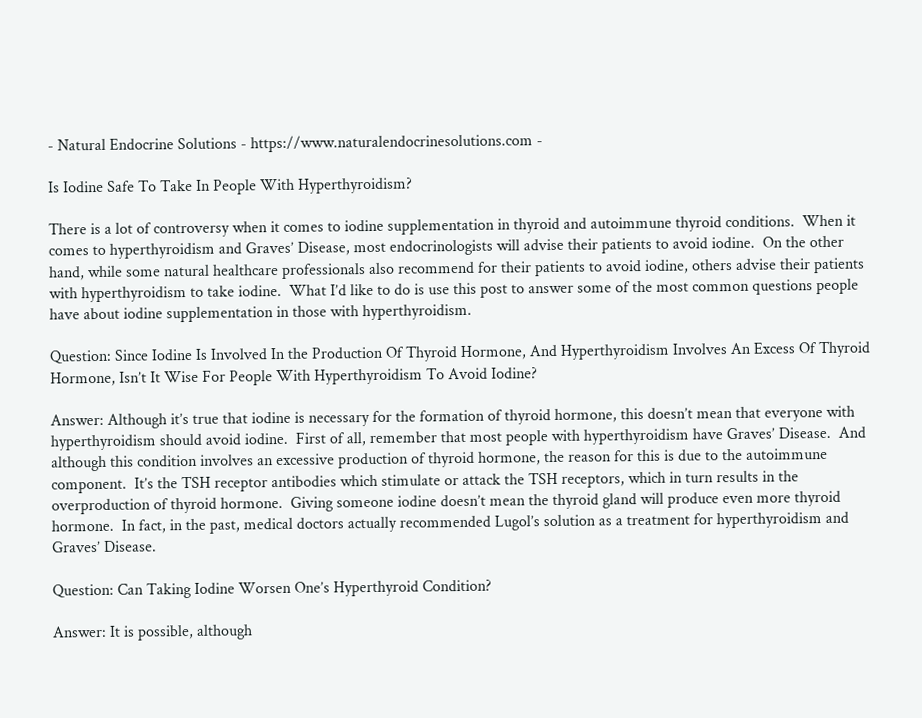- Natural Endocrine Solutions - https://www.naturalendocrinesolutions.com -

Is Iodine Safe To Take In People With Hyperthyroidism?

There is a lot of controversy when it comes to iodine supplementation in thyroid and autoimmune thyroid conditions.  When it comes to hyperthyroidism and Graves’ Disease, most endocrinologists will advise their patients to avoid iodine.  On the other hand, while some natural healthcare professionals also recommend for their patients to avoid iodine, others advise their patients with hyperthyroidism to take iodine.  What I’d like to do is use this post to answer some of the most common questions people have about iodine supplementation in those with hyperthyroidism.

Question: Since Iodine Is Involved In the Production Of Thyroid Hormone, And Hyperthyroidism Involves An Excess Of Thyroid Hormone, Isn’t It Wise For People With Hyperthyroidism To Avoid Iodine?

Answer: Although it’s true that iodine is necessary for the formation of thyroid hormone, this doesn’t mean that everyone with hyperthyroidism should avoid iodine.  First of all, remember that most people with hyperthyroidism have Graves’ Disease.  And although this condition involves an excessive production of thyroid hormone, the reason for this is due to the autoimmune component.  It’s the TSH receptor antibodies which stimulate or attack the TSH receptors, which in turn results in the overproduction of thyroid hormone.  Giving someone iodine doesn’t mean the thyroid gland will produce even more thyroid hormone.  In fact, in the past, medical doctors actually recommended Lugol’s solution as a treatment for hyperthyroidism and Graves’ Disease.

Question: Can Taking Iodine Worsen One’s Hyperthyroid Condition?

Answer: It is possible, although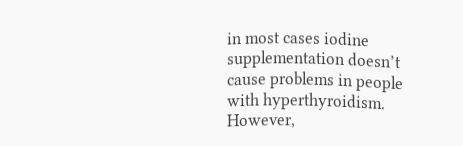in most cases iodine supplementation doesn’t cause problems in people with hyperthyroidism.  However,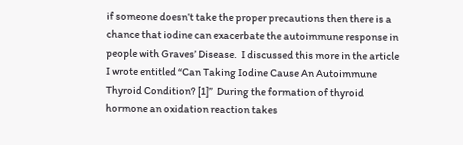if someone doesn’t take the proper precautions then there is a chance that iodine can exacerbate the autoimmune response in people with Graves’ Disease.  I discussed this more in the article I wrote entitled “Can Taking Iodine Cause An Autoimmune Thyroid Condition? [1]”  During the formation of thyroid hormone an oxidation reaction takes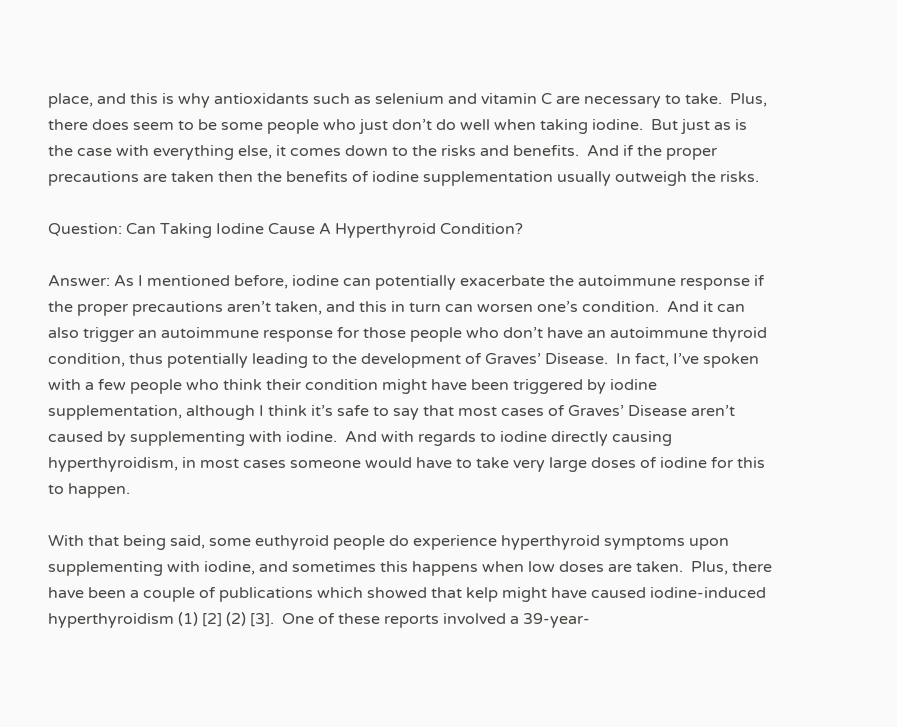place, and this is why antioxidants such as selenium and vitamin C are necessary to take.  Plus, there does seem to be some people who just don’t do well when taking iodine.  But just as is the case with everything else, it comes down to the risks and benefits.  And if the proper precautions are taken then the benefits of iodine supplementation usually outweigh the risks.

Question: Can Taking Iodine Cause A Hyperthyroid Condition?

Answer: As I mentioned before, iodine can potentially exacerbate the autoimmune response if the proper precautions aren’t taken, and this in turn can worsen one’s condition.  And it can also trigger an autoimmune response for those people who don’t have an autoimmune thyroid condition, thus potentially leading to the development of Graves’ Disease.  In fact, I’ve spoken with a few people who think their condition might have been triggered by iodine supplementation, although I think it’s safe to say that most cases of Graves’ Disease aren’t caused by supplementing with iodine.  And with regards to iodine directly causing hyperthyroidism, in most cases someone would have to take very large doses of iodine for this to happen.

With that being said, some euthyroid people do experience hyperthyroid symptoms upon supplementing with iodine, and sometimes this happens when low doses are taken.  Plus, there have been a couple of publications which showed that kelp might have caused iodine-induced hyperthyroidism (1) [2] (2) [3].  One of these reports involved a 39-year-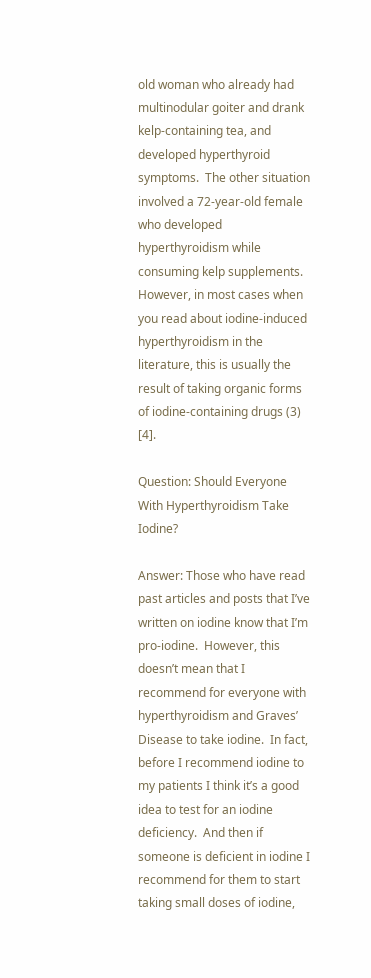old woman who already had multinodular goiter and drank kelp-containing tea, and developed hyperthyroid symptoms.  The other situation involved a 72-year-old female who developed hyperthyroidism while consuming kelp supplements.  However, in most cases when you read about iodine-induced hyperthyroidism in the literature, this is usually the result of taking organic forms of iodine-containing drugs (3) [4].

Question: Should Everyone With Hyperthyroidism Take Iodine?

Answer: Those who have read past articles and posts that I’ve written on iodine know that I’m pro-iodine.  However, this doesn’t mean that I recommend for everyone with hyperthyroidism and Graves’ Disease to take iodine.  In fact, before I recommend iodine to my patients I think it’s a good idea to test for an iodine deficiency.  And then if someone is deficient in iodine I recommend for them to start taking small doses of iodine,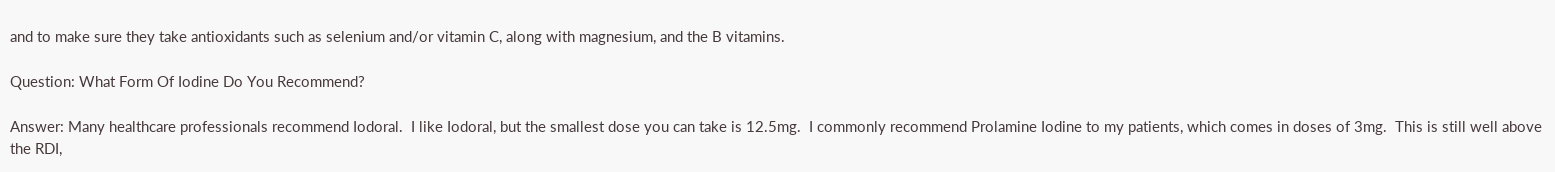and to make sure they take antioxidants such as selenium and/or vitamin C, along with magnesium, and the B vitamins.

Question: What Form Of Iodine Do You Recommend?

Answer: Many healthcare professionals recommend Iodoral.  I like Iodoral, but the smallest dose you can take is 12.5mg.  I commonly recommend Prolamine Iodine to my patients, which comes in doses of 3mg.  This is still well above the RDI,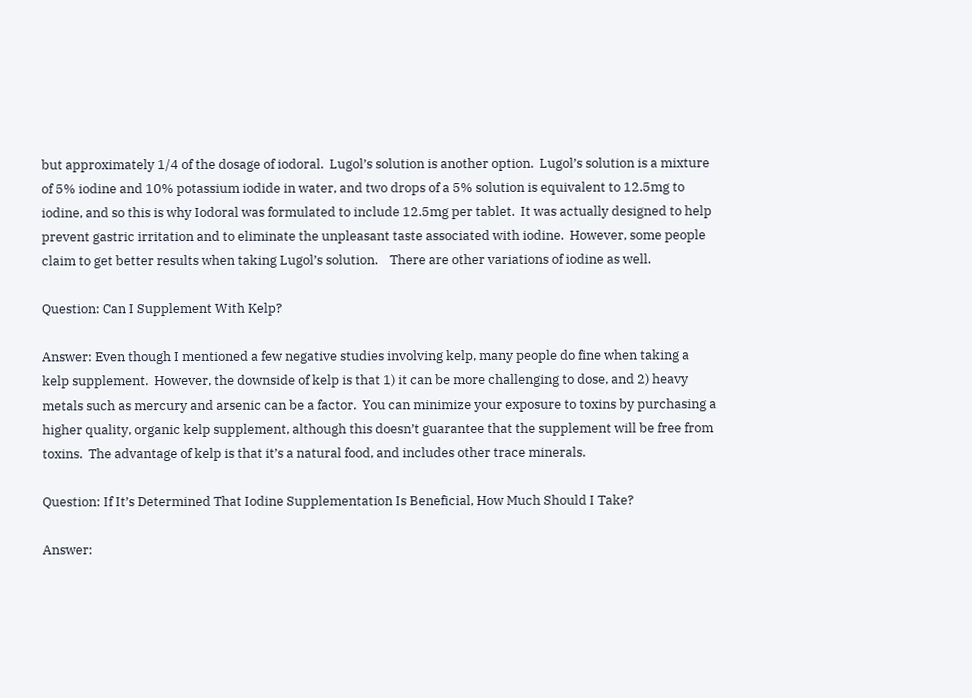but approximately 1/4 of the dosage of iodoral.  Lugol’s solution is another option.  Lugol’s solution is a mixture of 5% iodine and 10% potassium iodide in water, and two drops of a 5% solution is equivalent to 12.5mg to iodine, and so this is why Iodoral was formulated to include 12.5mg per tablet.  It was actually designed to help prevent gastric irritation and to eliminate the unpleasant taste associated with iodine.  However, some people claim to get better results when taking Lugol’s solution.    There are other variations of iodine as well.

Question: Can I Supplement With Kelp?

Answer: Even though I mentioned a few negative studies involving kelp, many people do fine when taking a kelp supplement.  However, the downside of kelp is that 1) it can be more challenging to dose, and 2) heavy metals such as mercury and arsenic can be a factor.  You can minimize your exposure to toxins by purchasing a higher quality, organic kelp supplement, although this doesn’t guarantee that the supplement will be free from toxins.  The advantage of kelp is that it’s a natural food, and includes other trace minerals.

Question: If It’s Determined That Iodine Supplementation Is Beneficial, How Much Should I Take?

Answer: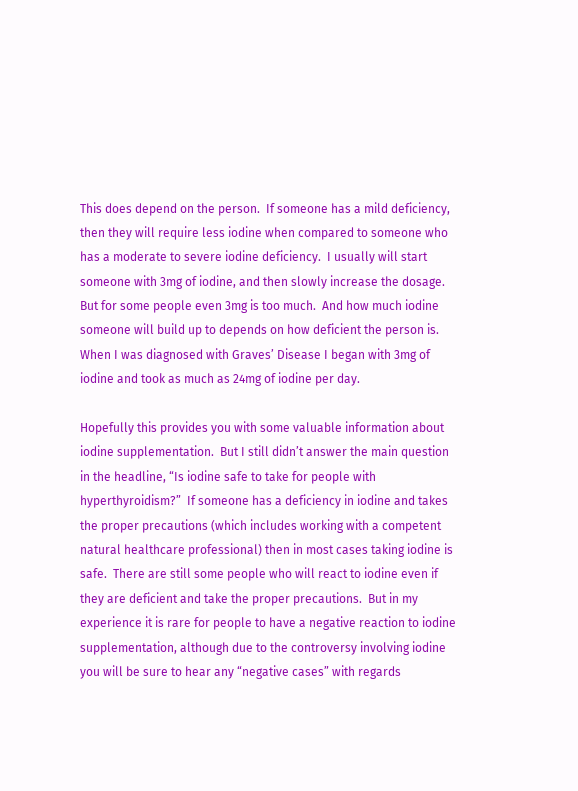This does depend on the person.  If someone has a mild deficiency, then they will require less iodine when compared to someone who has a moderate to severe iodine deficiency.  I usually will start someone with 3mg of iodine, and then slowly increase the dosage.  But for some people even 3mg is too much.  And how much iodine someone will build up to depends on how deficient the person is.  When I was diagnosed with Graves’ Disease I began with 3mg of iodine and took as much as 24mg of iodine per day.

Hopefully this provides you with some valuable information about iodine supplementation.  But I still didn’t answer the main question in the headline, “Is iodine safe to take for people with hyperthyroidism?”  If someone has a deficiency in iodine and takes the proper precautions (which includes working with a competent natural healthcare professional) then in most cases taking iodine is safe.  There are still some people who will react to iodine even if they are deficient and take the proper precautions.  But in my experience it is rare for people to have a negative reaction to iodine supplementation, although due to the controversy involving iodine you will be sure to hear any “negative cases” with regards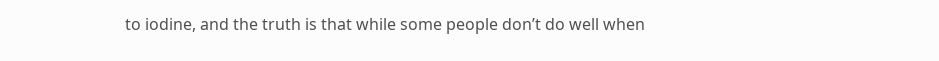to iodine, and the truth is that while some people don’t do well when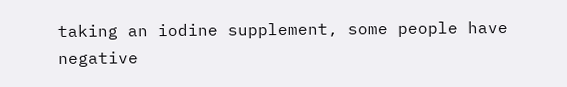taking an iodine supplement, some people have negative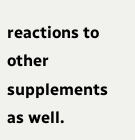reactions to other supplements as well.